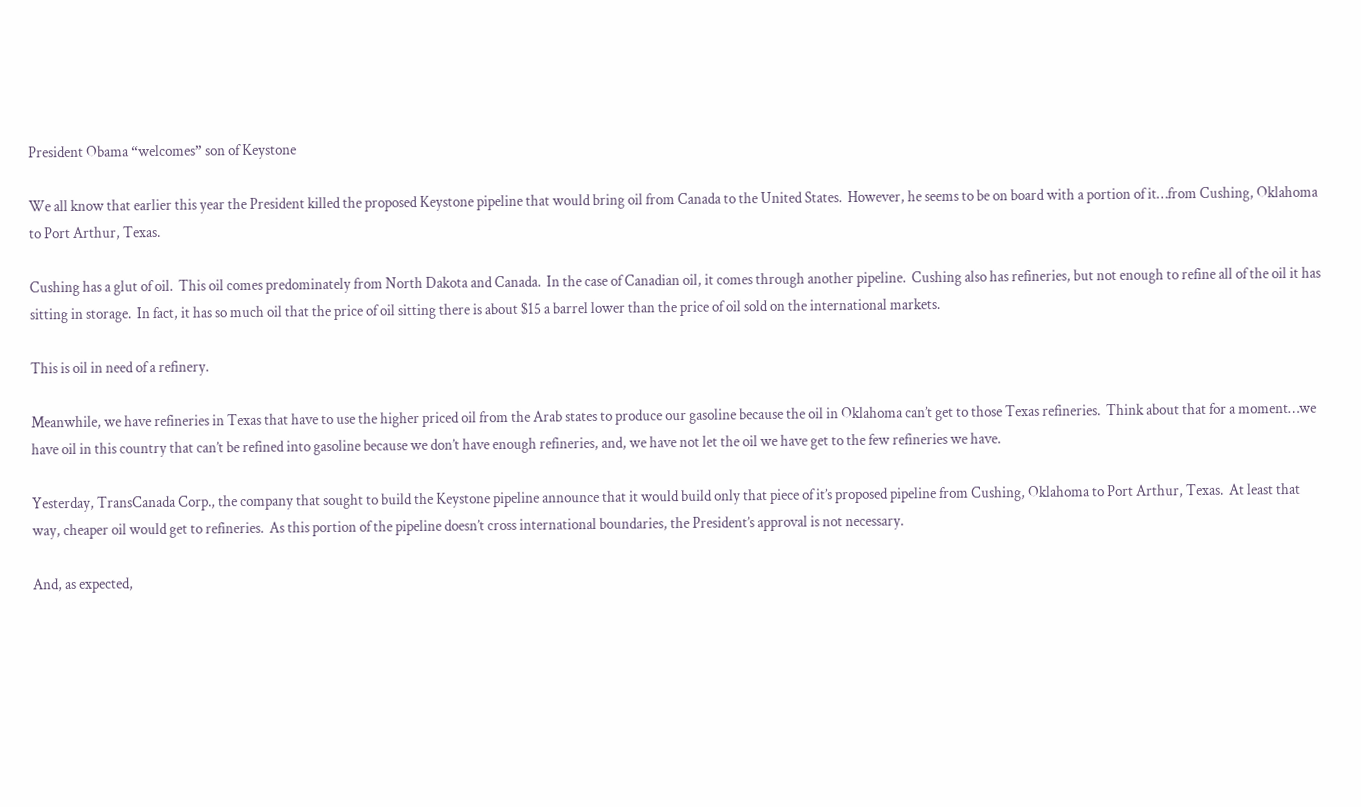President Obama “welcomes” son of Keystone

We all know that earlier this year the President killed the proposed Keystone pipeline that would bring oil from Canada to the United States.  However, he seems to be on board with a portion of it…from Cushing, Oklahoma to Port Arthur, Texas.

Cushing has a glut of oil.  This oil comes predominately from North Dakota and Canada.  In the case of Canadian oil, it comes through another pipeline.  Cushing also has refineries, but not enough to refine all of the oil it has sitting in storage.  In fact, it has so much oil that the price of oil sitting there is about $15 a barrel lower than the price of oil sold on the international markets.

This is oil in need of a refinery.

Meanwhile, we have refineries in Texas that have to use the higher priced oil from the Arab states to produce our gasoline because the oil in Oklahoma can’t get to those Texas refineries.  Think about that for a moment…we have oil in this country that can’t be refined into gasoline because we don’t have enough refineries, and, we have not let the oil we have get to the few refineries we have.

Yesterday, TransCanada Corp., the company that sought to build the Keystone pipeline announce that it would build only that piece of it’s proposed pipeline from Cushing, Oklahoma to Port Arthur, Texas.  At least that way, cheaper oil would get to refineries.  As this portion of the pipeline doesn’t cross international boundaries, the President’s approval is not necessary.

And, as expected,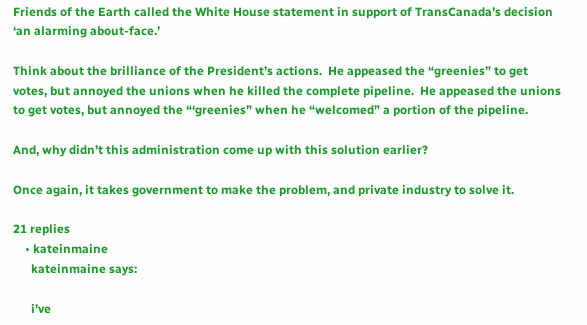Friends of the Earth called the White House statement in support of TransCanada’s decision ‘an alarming about-face.’

Think about the brilliance of the President’s actions.  He appeased the “greenies” to get votes, but annoyed the unions when he killed the complete pipeline.  He appeased the unions to get votes, but annoyed the “‘greenies” when he “welcomed” a portion of the pipeline.

And, why didn’t this administration come up with this solution earlier?

Once again, it takes government to make the problem, and private industry to solve it.

21 replies
    • kateinmaine
      kateinmaine says:

      i’ve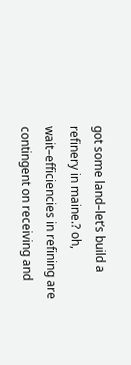got some land–let’s build a refinery in maine.? oh, wait–efficiencies in refining are contingent on receiving and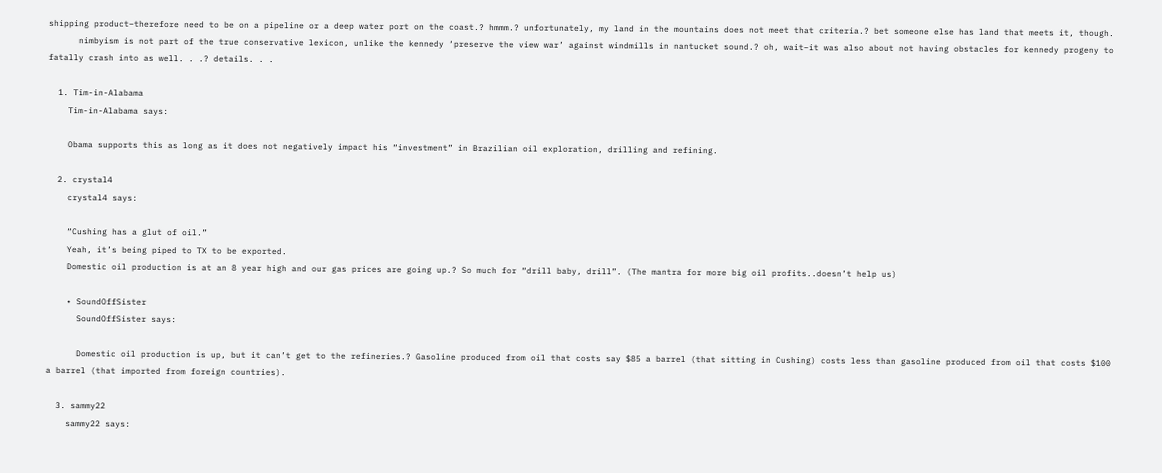shipping product–therefore need to be on a pipeline or a deep water port on the coast.? hmmm.? unfortunately, my land in the mountains does not meet that criteria.? bet someone else has land that meets it, though.
      nimbyism is not part of the true conservative lexicon, unlike the kennedy ‘preserve the view war’ against windmills in nantucket sound.? oh, wait–it was also about not having obstacles for kennedy progeny to fatally crash into as well. . .? details. . .

  1. Tim-in-Alabama
    Tim-in-Alabama says:

    Obama supports this as long as it does not negatively impact his “investment” in Brazilian oil exploration, drilling and refining.

  2. crystal4
    crystal4 says:

    “Cushing has a glut of oil.”
    Yeah, it’s being piped to TX to be exported.
    Domestic oil production is at an 8 year high and our gas prices are going up.? So much for “drill baby, drill”. (The mantra for more big oil profits..doesn’t help us)

    • SoundOffSister
      SoundOffSister says:

      Domestic oil production is up, but it can’t get to the refineries.? Gasoline produced from oil that costs say $85 a barrel (that sitting in Cushing) costs less than gasoline produced from oil that costs $100 a barrel (that imported from foreign countries).

  3. sammy22
    sammy22 says: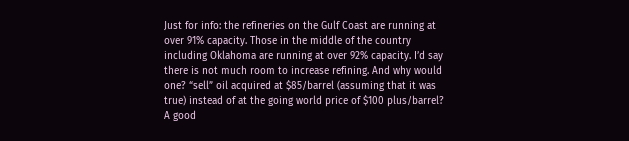Just for info: the refineries on the Gulf Coast are running at over 91% capacity. Those in the middle of the country including Oklahoma are running at over 92% capacity. I’d say there is not much room to increase refining. And why would one? “sell” oil acquired at $85/barrel (assuming that it was true) instead of at the going world price of $100 plus/barrel? A good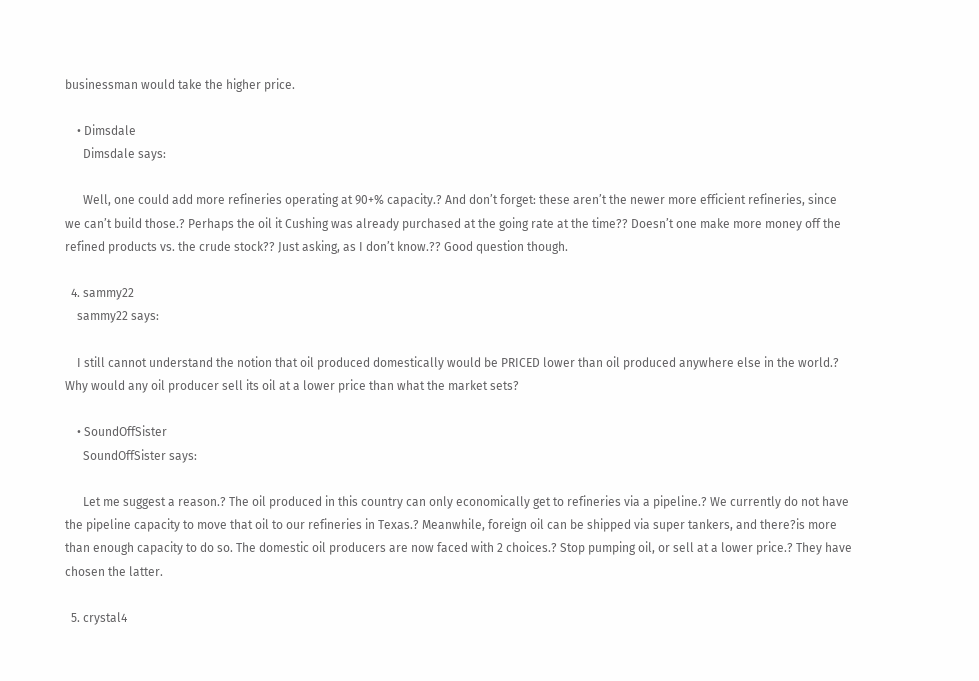businessman would take the higher price.

    • Dimsdale
      Dimsdale says:

      Well, one could add more refineries operating at 90+% capacity.? And don’t forget: these aren’t the newer more efficient refineries, since we can’t build those.? Perhaps the oil it Cushing was already purchased at the going rate at the time?? Doesn’t one make more money off the refined products vs. the crude stock?? Just asking, as I don’t know.?? Good question though.

  4. sammy22
    sammy22 says:

    I still cannot understand the notion that oil produced domestically would be PRICED lower than oil produced anywhere else in the world.? Why would any oil producer sell its oil at a lower price than what the market sets?

    • SoundOffSister
      SoundOffSister says:

      Let me suggest a reason.? The oil produced in this country can only economically get to refineries via a pipeline.? We currently do not have the pipeline capacity to move that oil to our refineries in Texas.? Meanwhile, foreign oil can be shipped via super tankers, and there?is more than enough capacity to do so. The domestic oil producers are now faced with 2 choices.? Stop pumping oil, or sell at a lower price.? They have chosen the latter.

  5. crystal4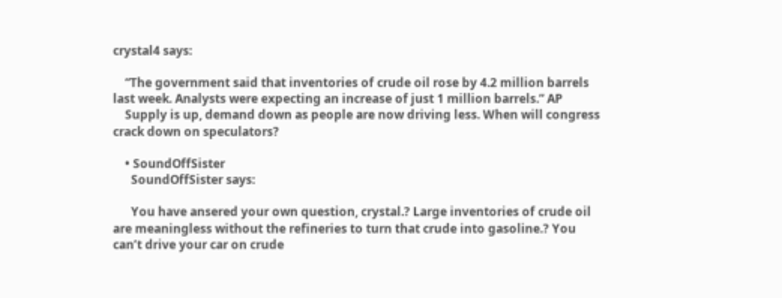crystal4 says:

    “The government said that inventories of crude oil rose by 4.2 million barrels last week. Analysts were expecting an increase of just 1 million barrels.” AP
    Supply is up, demand down as people are now driving less. When will congress crack down on speculators?

    • SoundOffSister
      SoundOffSister says:

      You have ansered your own question, crystal.? Large inventories of crude oil are meaningless without the refineries to turn that crude into gasoline.? You can’t drive your car on crude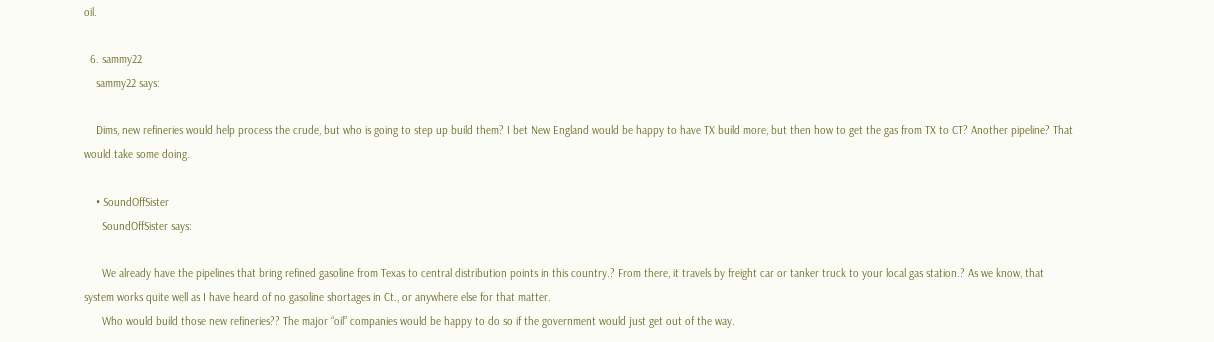oil.

  6. sammy22
    sammy22 says:

    Dims, new refineries would help process the crude, but who is going to step up build them? I bet New England would be happy to have TX build more, but then how to get the gas from TX to CT? Another pipeline? That would take some doing.

    • SoundOffSister
      SoundOffSister says:

      We already have the pipelines that bring refined gasoline from Texas to central distribution points in this country.? From there, it travels by freight car or tanker truck to your local gas station.? As we know, that system works quite well as I have heard of no gasoline shortages in Ct., or anywhere else for that matter.
      Who would build those new refineries?? The major “oil” companies would be happy to do so if the government would just get out of the way.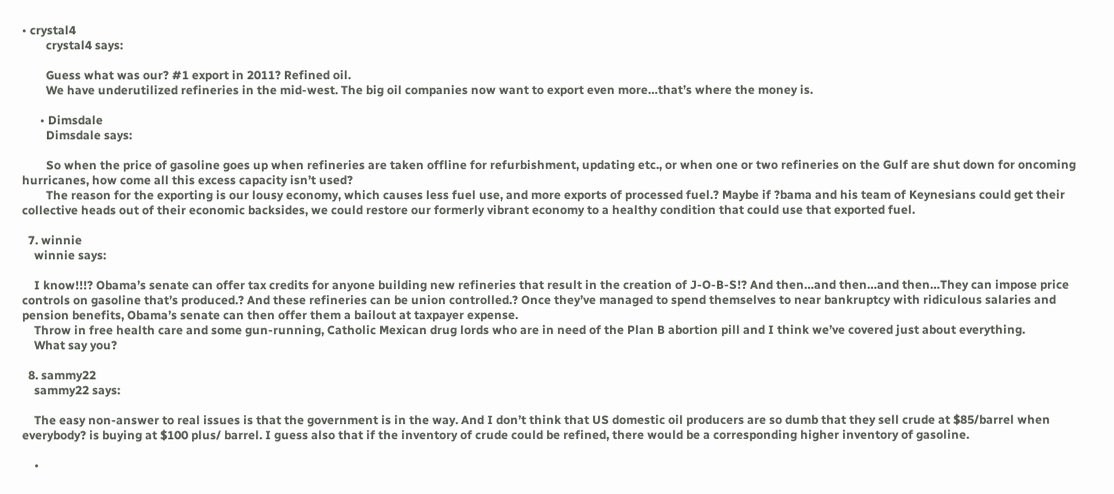• crystal4
        crystal4 says:

        Guess what was our? #1 export in 2011? Refined oil.
        We have underutilized refineries in the mid-west. The big oil companies now want to export even more…that’s where the money is.

      • Dimsdale
        Dimsdale says:

        So when the price of gasoline goes up when refineries are taken offline for refurbishment, updating etc., or when one or two refineries on the Gulf are shut down for oncoming hurricanes, how come all this excess capacity isn’t used?
        The reason for the exporting is our lousy economy, which causes less fuel use, and more exports of processed fuel.? Maybe if ?bama and his team of Keynesians could get their collective heads out of their economic backsides, we could restore our formerly vibrant economy to a healthy condition that could use that exported fuel.

  7. winnie
    winnie says:

    I know!!!? Obama’s senate can offer tax credits for anyone building new refineries that result in the creation of J-O-B-S!? And then…and then…and then…They can impose price controls on gasoline that’s produced.? And these refineries can be union controlled.? Once they’ve managed to spend themselves to near bankruptcy with ridiculous salaries and pension benefits, Obama’s senate can then offer them a bailout at taxpayer expense.
    Throw in free health care and some gun-running, Catholic Mexican drug lords who are in need of the Plan B abortion pill and I think we’ve covered just about everything.
    What say you?

  8. sammy22
    sammy22 says:

    The easy non-answer to real issues is that the government is in the way. And I don’t think that US domestic oil producers are so dumb that they sell crude at $85/barrel when everybody? is buying at $100 plus/ barrel. I guess also that if the inventory of crude could be refined, there would be a corresponding higher inventory of gasoline.

    •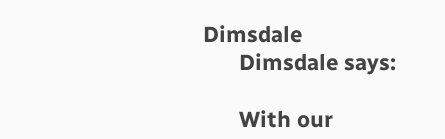Dimsdale
      Dimsdale says:

      With our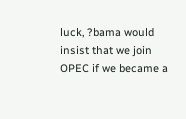luck, ?bama would insist that we join OPEC if we became a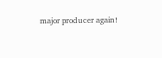major producer again!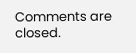Comments are closed.